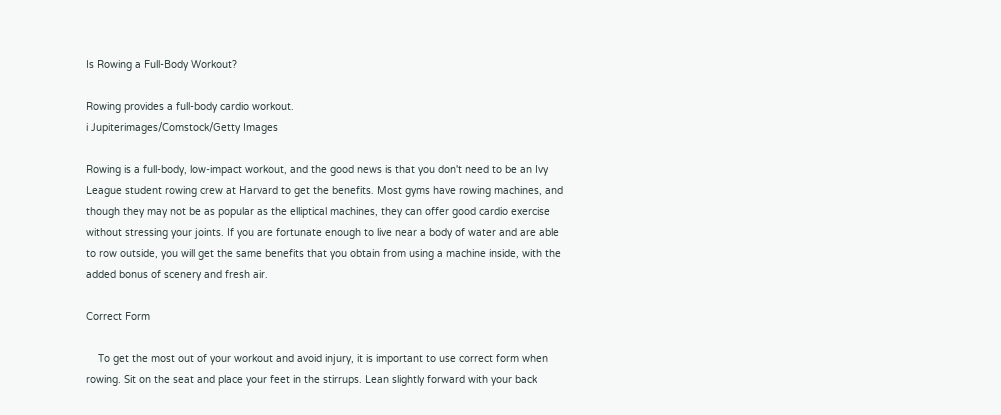Is Rowing a Full-Body Workout?

Rowing provides a full-body cardio workout.
i Jupiterimages/Comstock/Getty Images

Rowing is a full-body, low-impact workout, and the good news is that you don't need to be an Ivy League student rowing crew at Harvard to get the benefits. Most gyms have rowing machines, and though they may not be as popular as the elliptical machines, they can offer good cardio exercise without stressing your joints. If you are fortunate enough to live near a body of water and are able to row outside, you will get the same benefits that you obtain from using a machine inside, with the added bonus of scenery and fresh air.

Correct Form

    To get the most out of your workout and avoid injury, it is important to use correct form when rowing. Sit on the seat and place your feet in the stirrups. Lean slightly forward with your back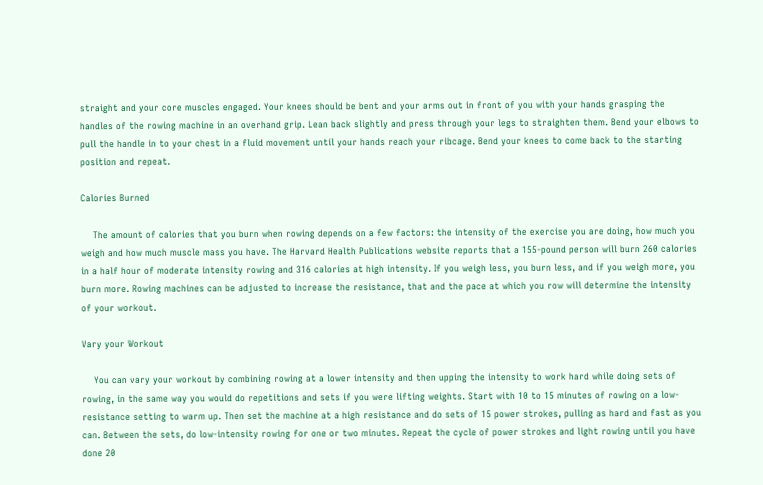straight and your core muscles engaged. Your knees should be bent and your arms out in front of you with your hands grasping the handles of the rowing machine in an overhand grip. Lean back slightly and press through your legs to straighten them. Bend your elbows to pull the handle in to your chest in a fluid movement until your hands reach your ribcage. Bend your knees to come back to the starting position and repeat.

Calories Burned

    The amount of calories that you burn when rowing depends on a few factors: the intensity of the exercise you are doing, how much you weigh and how much muscle mass you have. The Harvard Health Publications website reports that a 155-pound person will burn 260 calories in a half hour of moderate intensity rowing and 316 calories at high intensity. If you weigh less, you burn less, and if you weigh more, you burn more. Rowing machines can be adjusted to increase the resistance, that and the pace at which you row will determine the intensity of your workout.

Vary your Workout

    You can vary your workout by combining rowing at a lower intensity and then upping the intensity to work hard while doing sets of rowing, in the same way you would do repetitions and sets if you were lifting weights. Start with 10 to 15 minutes of rowing on a low-resistance setting to warm up. Then set the machine at a high resistance and do sets of 15 power strokes, pulling as hard and fast as you can. Between the sets, do low-intensity rowing for one or two minutes. Repeat the cycle of power strokes and light rowing until you have done 20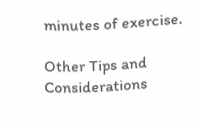minutes of exercise.

Other Tips and Considerations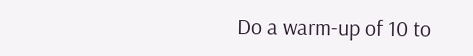Do a warm-up of 10 to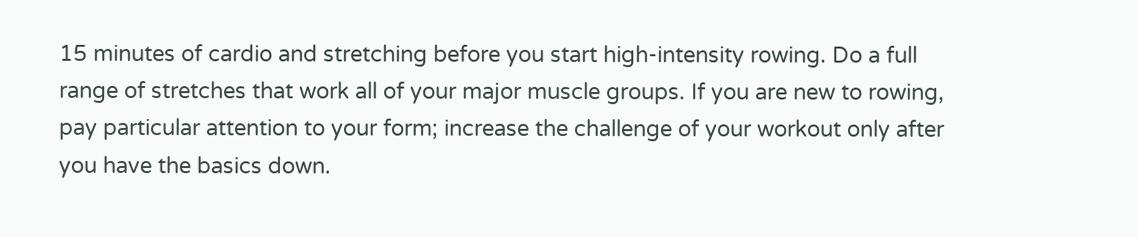15 minutes of cardio and stretching before you start high-intensity rowing. Do a full range of stretches that work all of your major muscle groups. If you are new to rowing, pay particular attention to your form; increase the challenge of your workout only after you have the basics down.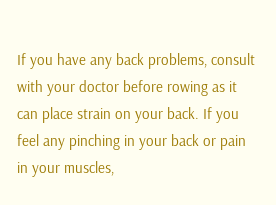If you have any back problems, consult with your doctor before rowing as it can place strain on your back. If you feel any pinching in your back or pain in your muscles,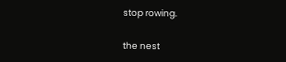stop rowing.

the nest